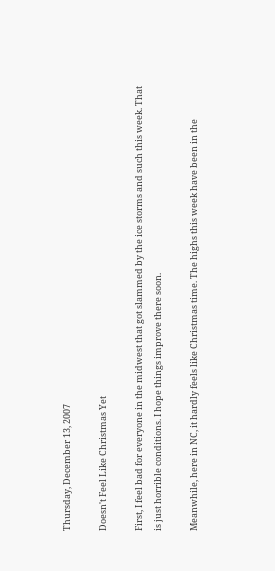Thursday, December 13, 2007

Doesn't Feel Like Christmas Yet

First, I feel bad for everyone in the midwest that got slammed by the ice storms and such this week. That is just horrible conditions. I hope things improve there soon.

Meanwhile, here in NC, it hardly feels like Christmas time. The highs this week have been in the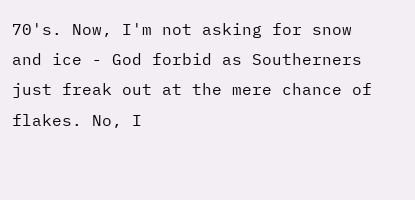70's. Now, I'm not asking for snow and ice - God forbid as Southerners just freak out at the mere chance of flakes. No, I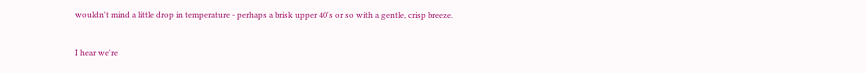wouldn't mind a little drop in temperature - perhaps a brisk upper 40's or so with a gentle, crisp breeze.

I hear we're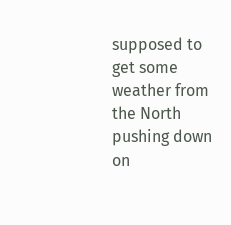supposed to get some weather from the North pushing down on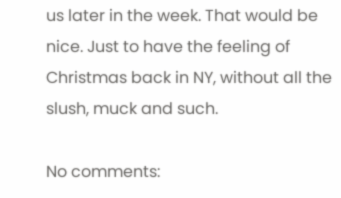us later in the week. That would be nice. Just to have the feeling of Christmas back in NY, without all the slush, muck and such.

No comments: